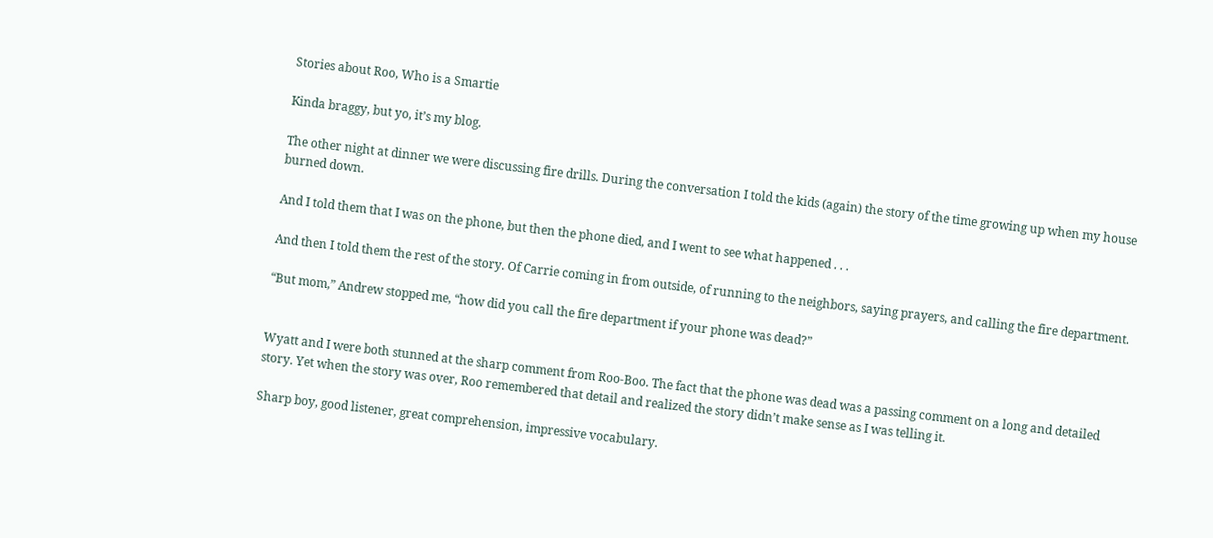Stories about Roo, Who is a Smartie

Kinda braggy, but yo, it’s my blog.

The other night at dinner we were discussing fire drills. During the conversation I told the kids (again) the story of the time growing up when my house burned down.

And I told them that I was on the phone, but then the phone died, and I went to see what happened . . .

And then I told them the rest of the story. Of Carrie coming in from outside, of running to the neighbors, saying prayers, and calling the fire department.

“But mom,” Andrew stopped me, “how did you call the fire department if your phone was dead?”


Wyatt and I were both stunned at the sharp comment from Roo-Boo. The fact that the phone was dead was a passing comment on a long and detailed story. Yet when the story was over, Roo remembered that detail and realized the story didn’t make sense as I was telling it.

Sharp boy, good listener, great comprehension, impressive vocabulary.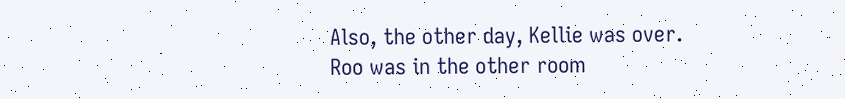Also, the other day, Kellie was over. Roo was in the other room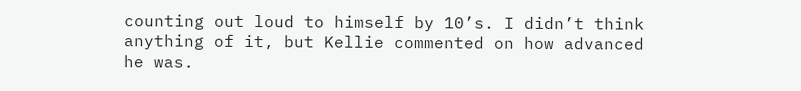counting out loud to himself by 10’s. I didn’t think anything of it, but Kellie commented on how advanced he was.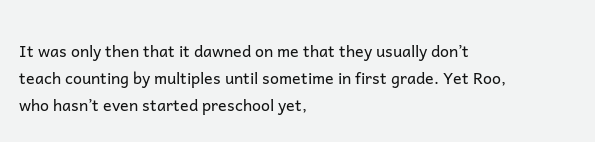It was only then that it dawned on me that they usually don’t teach counting by multiples until sometime in first grade. Yet Roo, who hasn’t even started preschool yet,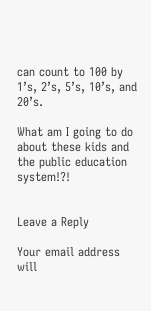can count to 100 by 1’s, 2’s, 5’s, 10’s, and 20’s.

What am I going to do about these kids and the public education system!?!


Leave a Reply

Your email address will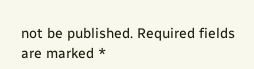not be published. Required fields are marked *